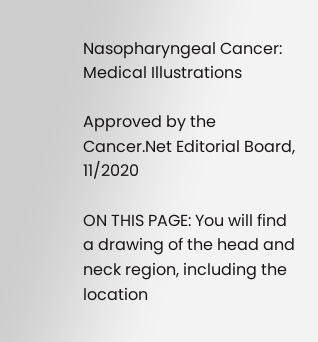Nasopharyngeal Cancer: Medical Illustrations

Approved by the Cancer.Net Editorial Board, 11/2020

ON THIS PAGE: You will find a drawing of the head and neck region, including the location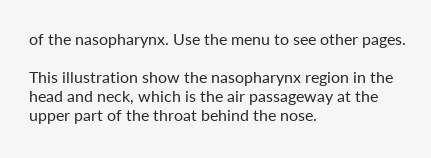of the nasopharynx. Use the menu to see other pages.

This illustration show the nasopharynx region in the head and neck, which is the air passageway at the upper part of the throat behind the nose.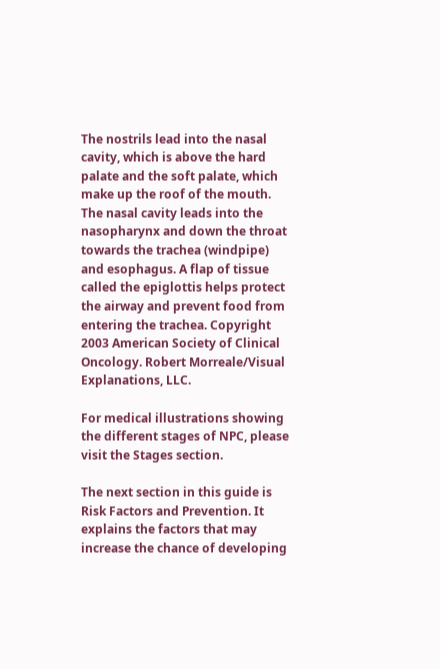The nostrils lead into the nasal cavity, which is above the hard palate and the soft palate, which make up the roof of the mouth. The nasal cavity leads into the nasopharynx and down the throat towards the trachea (windpipe) and esophagus. A flap of tissue called the epiglottis helps protect the airway and prevent food from entering the trachea. Copyright 2003 American Society of Clinical Oncology. Robert Morreale/Visual Explanations, LLC.

For medical illustrations showing the different stages of NPC, please visit the Stages section.

The next section in this guide is Risk Factors and Prevention. It explains the factors that may increase the chance of developing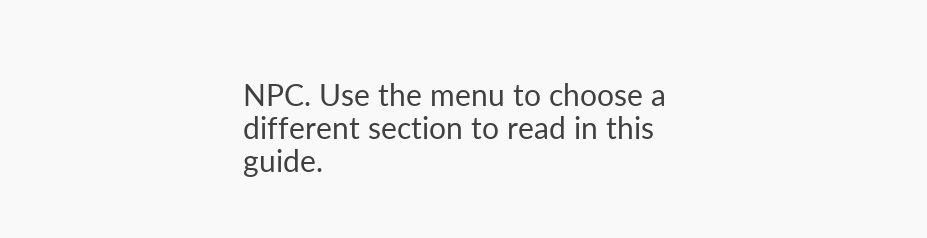NPC. Use the menu to choose a different section to read in this guide.